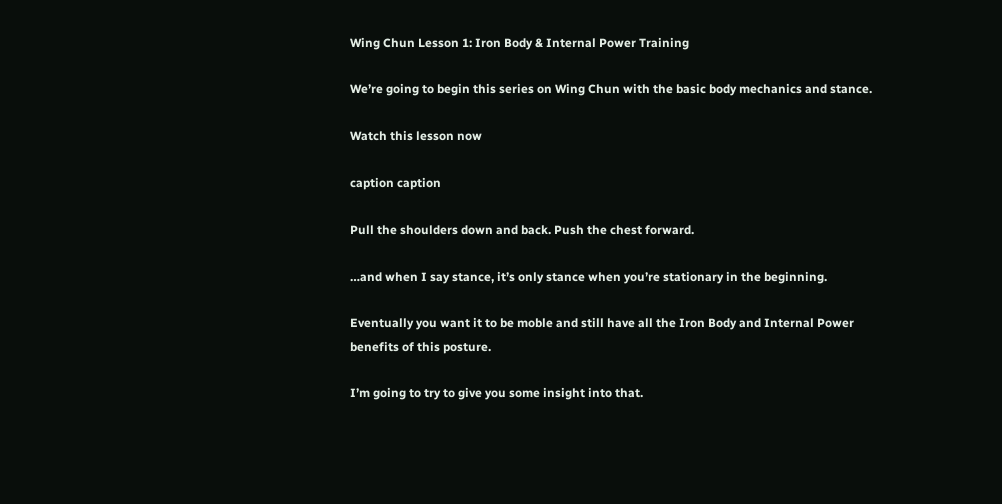Wing Chun Lesson 1: Iron Body & Internal Power Training

We’re going to begin this series on Wing Chun with the basic body mechanics and stance.

Watch this lesson now

caption caption

Pull the shoulders down and back. Push the chest forward.

…and when I say stance, it’s only stance when you’re stationary in the beginning.

Eventually you want it to be moble and still have all the Iron Body and Internal Power benefits of this posture.

I’m going to try to give you some insight into that.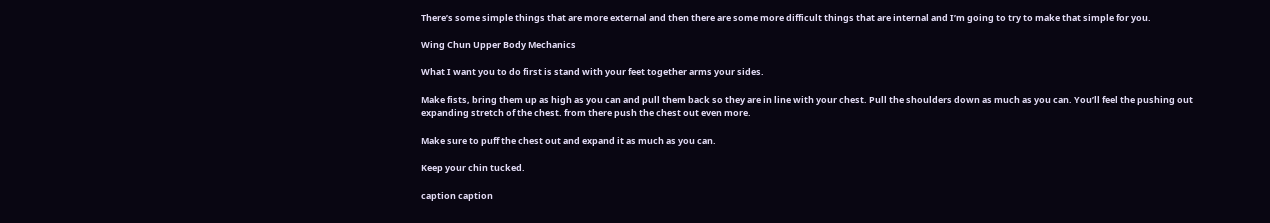There’s some simple things that are more external and then there are some more difficult things that are internal and I’m going to try to make that simple for you.

Wing Chun Upper Body Mechanics

What I want you to do first is stand with your feet together arms your sides.

Make fists, bring them up as high as you can and pull them back so they are in line with your chest. Pull the shoulders down as much as you can. You’ll feel the pushing out expanding stretch of the chest. from there push the chest out even more.

Make sure to puff the chest out and expand it as much as you can.

Keep your chin tucked.

caption caption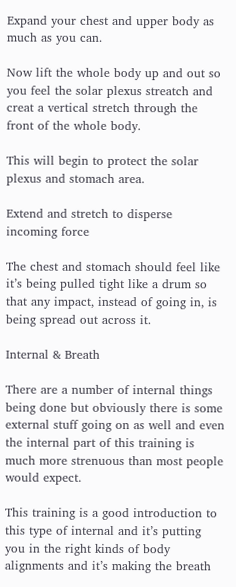Expand your chest and upper body as much as you can.

Now lift the whole body up and out so you feel the solar plexus streatch and creat a vertical stretch through the front of the whole body.

This will begin to protect the solar plexus and stomach area.

Extend and stretch to disperse incoming force

The chest and stomach should feel like it’s being pulled tight like a drum so that any impact, instead of going in, is being spread out across it.

Internal & Breath

There are a number of internal things being done but obviously there is some external stuff going on as well and even the internal part of this training is much more strenuous than most people would expect.

This training is a good introduction to this type of internal and it’s putting you in the right kinds of body alignments and it’s making the breath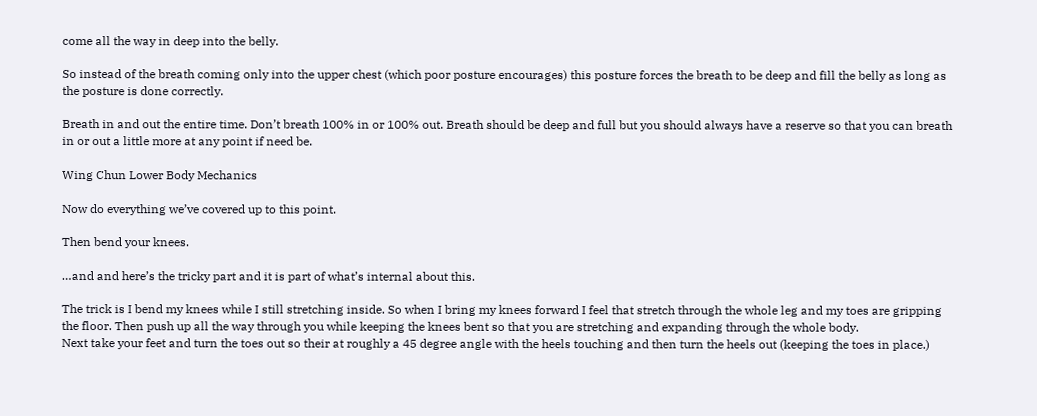come all the way in deep into the belly.

So instead of the breath coming only into the upper chest (which poor posture encourages) this posture forces the breath to be deep and fill the belly as long as the posture is done correctly.

Breath in and out the entire time. Don’t breath 100% in or 100% out. Breath should be deep and full but you should always have a reserve so that you can breath in or out a little more at any point if need be.

Wing Chun Lower Body Mechanics

Now do everything we’ve covered up to this point.

Then bend your knees.

…and and here’s the tricky part and it is part of what’s internal about this.

The trick is I bend my knees while I still stretching inside. So when I bring my knees forward I feel that stretch through the whole leg and my toes are gripping the floor. Then push up all the way through you while keeping the knees bent so that you are stretching and expanding through the whole body.
Next take your feet and turn the toes out so their at roughly a 45 degree angle with the heels touching and then turn the heels out (keeping the toes in place.)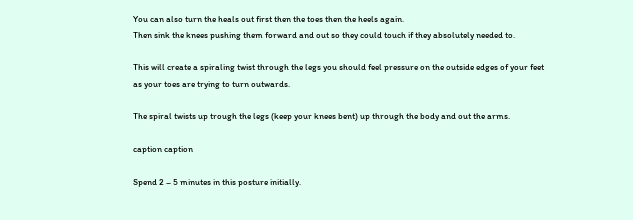You can also turn the heals out first then the toes then the heels again.
Then sink the knees pushing them forward and out so they could touch if they absolutely needed to.

This will create a spiraling twist through the legs you should feel pressure on the outside edges of your feet as your toes are trying to turn outwards.

The spiral twists up trough the legs (keep your knees bent) up through the body and out the arms.

caption caption

Spend 2 – 5 minutes in this posture initially.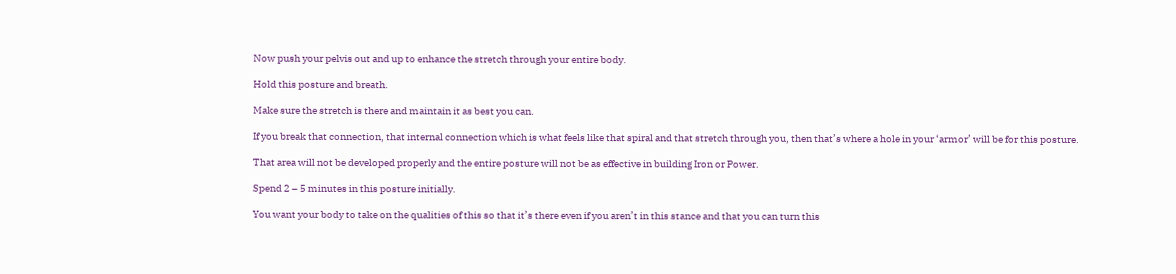Now push your pelvis out and up to enhance the stretch through your entire body.

Hold this posture and breath.

Make sure the stretch is there and maintain it as best you can.

If you break that connection, that internal connection which is what feels like that spiral and that stretch through you, then that’s where a hole in your ‘armor’ will be for this posture.

That area will not be developed properly and the entire posture will not be as effective in building Iron or Power.

Spend 2 – 5 minutes in this posture initially.

You want your body to take on the qualities of this so that it’s there even if you aren’t in this stance and that you can turn this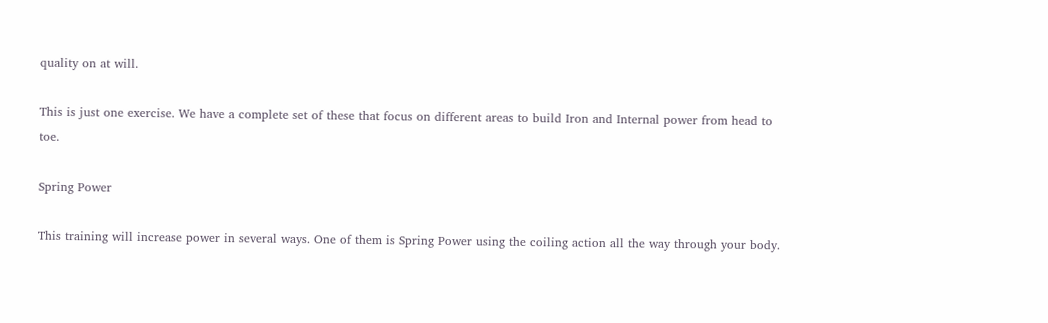quality on at will.

This is just one exercise. We have a complete set of these that focus on different areas to build Iron and Internal power from head to toe.

Spring Power

This training will increase power in several ways. One of them is Spring Power using the coiling action all the way through your body.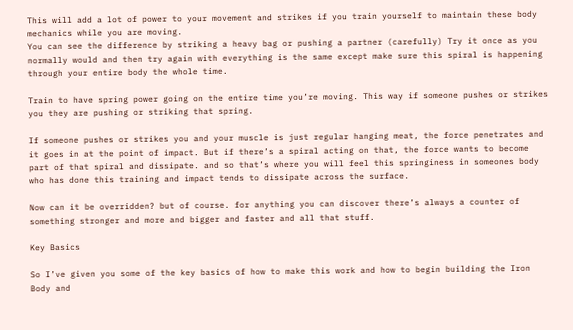This will add a lot of power to your movement and strikes if you train yourself to maintain these body mechanics while you are moving.
You can see the difference by striking a heavy bag or pushing a partner (carefully) Try it once as you normally would and then try again with everything is the same except make sure this spiral is happening through your entire body the whole time.

Train to have spring power going on the entire time you’re moving. This way if someone pushes or strikes you they are pushing or striking that spring.

If someone pushes or strikes you and your muscle is just regular hanging meat, the force penetrates and it goes in at the point of impact. But if there’s a spiral acting on that, the force wants to become part of that spiral and dissipate. and so that’s where you will feel this springiness in someones body who has done this training and impact tends to dissipate across the surface.

Now can it be overridden? but of course. for anything you can discover there’s always a counter of something stronger and more and bigger and faster and all that stuff.

Key Basics

So I’ve given you some of the key basics of how to make this work and how to begin building the Iron Body and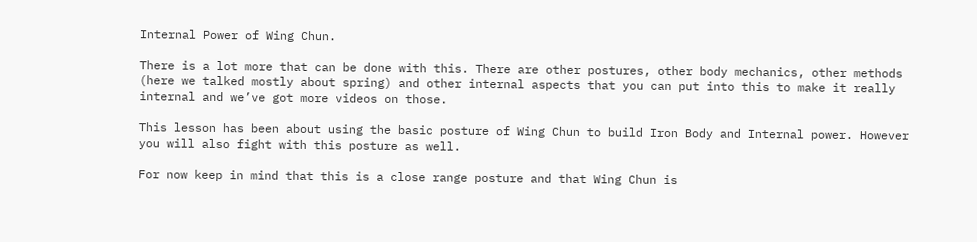Internal Power of Wing Chun.

There is a lot more that can be done with this. There are other postures, other body mechanics, other methods (here we talked mostly about spring) and other internal aspects that you can put into this to make it really internal and we’ve got more videos on those.

This lesson has been about using the basic posture of Wing Chun to build Iron Body and Internal power. However you will also fight with this posture as well.

For now keep in mind that this is a close range posture and that Wing Chun is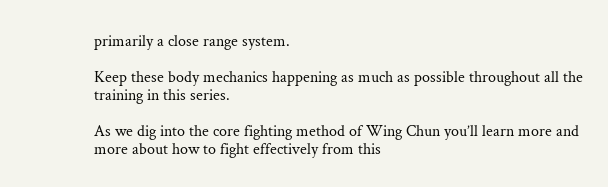primarily a close range system.

Keep these body mechanics happening as much as possible throughout all the training in this series.

As we dig into the core fighting method of Wing Chun you’ll learn more and more about how to fight effectively from this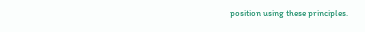position using these principles.